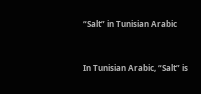“Salt” in Tunisian Arabic


In Tunisian Arabic, “Salt” is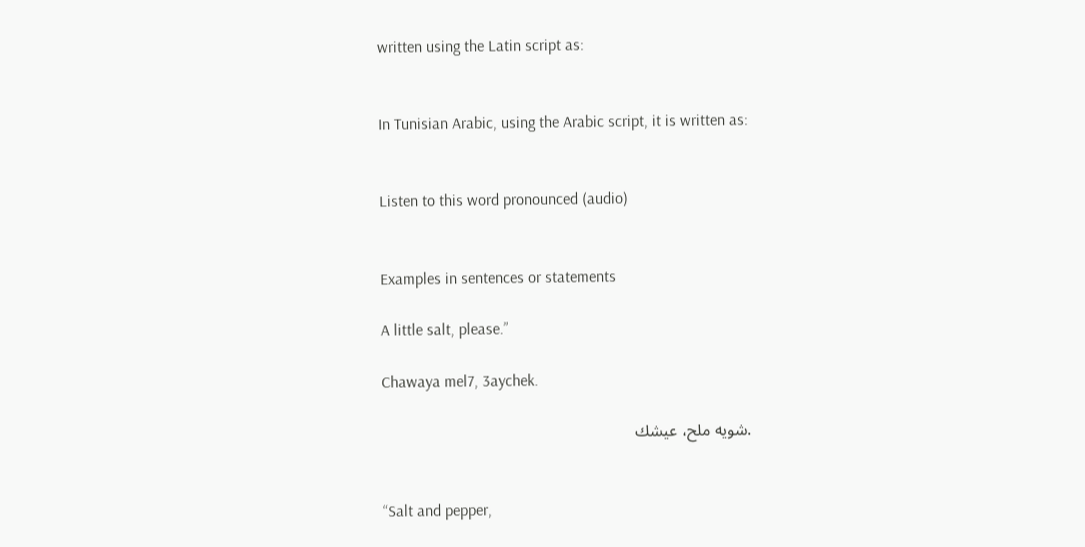written using the Latin script as:


In Tunisian Arabic, using the Arabic script, it is written as:


Listen to this word pronounced (audio)


Examples in sentences or statements

A little salt, please.”

Chawaya mel7, 3aychek.

.شويه ملح، عيشك


“Salt and pepper,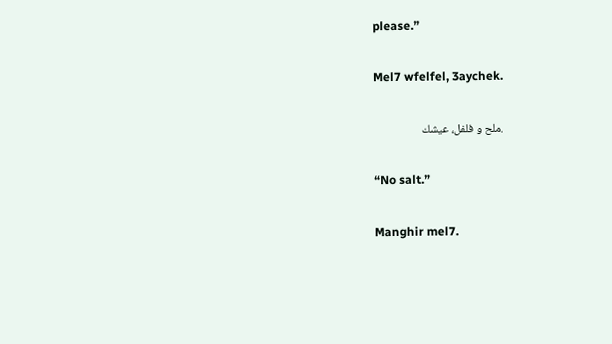please.”

Mel7 wfelfel, 3aychek.

.ملح و فلفل، عيشك

“No salt.”

Manghir mel7.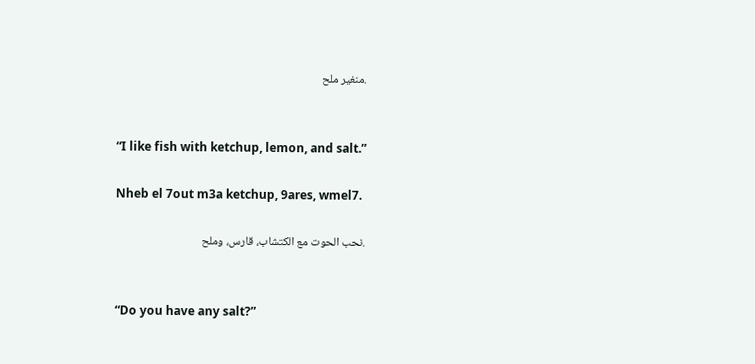.منغير ملح


“I like fish with ketchup, lemon, and salt.”

Nheb el 7out m3a ketchup, 9ares, wmel7.

.نحب الحوت مع الكتشاب، قارس، وملح


“Do you have any salt?”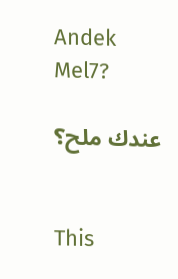Andek Mel7?

عندك ملح؟


This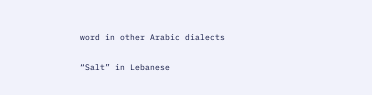word in other Arabic dialects

“Salt” in Lebanese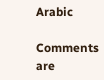Arabic

Comments are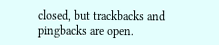closed, but trackbacks and pingbacks are open.